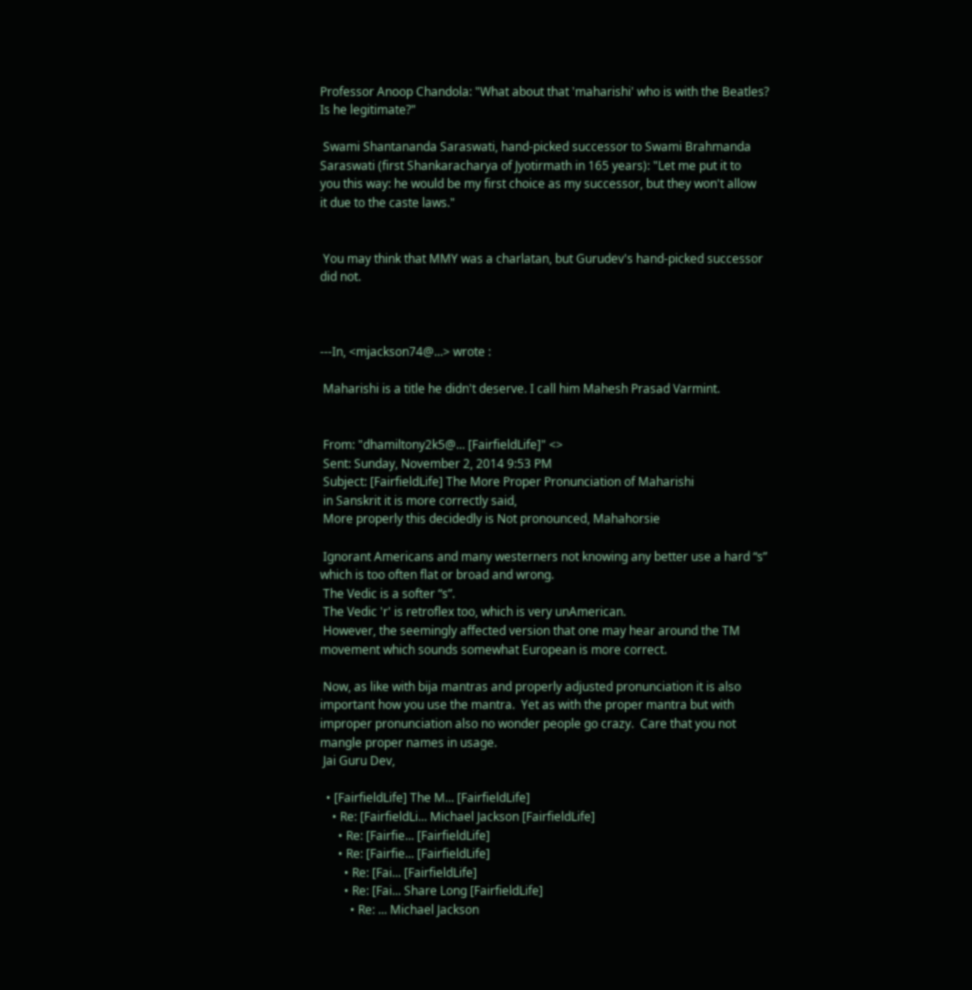Professor Anoop Chandola: "What about that 'maharishi' who is with the Beatles?
Is he legitimate?"

 Swami Shantananda Saraswati, hand-picked successor to Swami Brahmanda
Saraswati (first Shankaracharya of Jyotirmath in 165 years): "Let me put it to
you this way: he would be my first choice as my successor, but they won't allow
it due to the caste laws."


 You may think that MMY was a charlatan, but Gurudev's hand-picked successor
did not.



---In, <mjackson74@...> wrote :

 Maharishi is a title he didn't deserve. I call him Mahesh Prasad Varmint.


 From: "dhamiltony2k5@... [FairfieldLife]" <>
 Sent: Sunday, November 2, 2014 9:53 PM
 Subject: [FairfieldLife] The More Proper Pronunciation of Maharishi
 in Sanskrit it is more correctly said,
 More properly this decidedly is Not pronounced, Mahahorsie

 Ignorant Americans and many westerners not knowing any better use a hard “s”
which is too often flat or broad and wrong.
 The Vedic is a softer “s”.
 The Vedic 'r' is retroflex too, which is very unAmerican.
 However, the seemingly affected version that one may hear around the TM
movement which sounds somewhat European is more correct.

 Now, as like with bija mantras and properly adjusted pronunciation it is also
important how you use the mantra.  Yet as with the proper mantra but with
improper pronunciation also no wonder people go crazy.  Care that you not
mangle proper names in usage.
 Jai Guru Dev,

  • [FairfieldLife] The M... [FairfieldLife]
    • Re: [FairfieldLi... Michael Jackson [FairfieldLife]
      • Re: [Fairfie... [FairfieldLife]
      • Re: [Fairfie... [FairfieldLife]
        • Re: [Fai... [FairfieldLife]
        • Re: [Fai... Share Long [FairfieldLife]
          • Re: ... Michael Jackson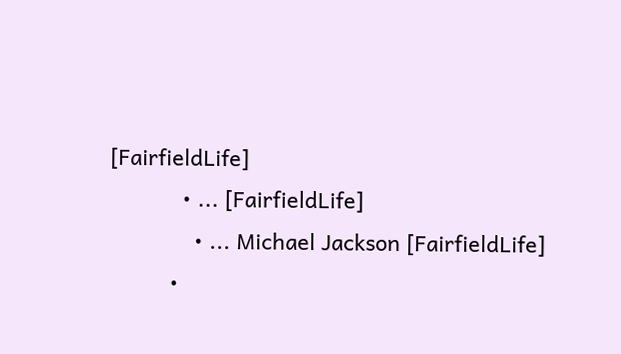[FairfieldLife]
            • ... [FairfieldLife]
              • ... Michael Jackson [FairfieldLife]
          •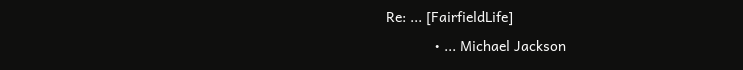Re: ... [FairfieldLife]
            • ... Michael Jackson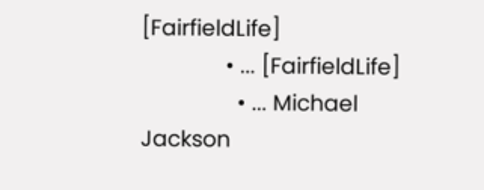[FairfieldLife]
              • ... [FairfieldLife]
                • ... Michael Jackson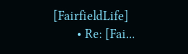[FairfieldLife]
        • Re: [Fai...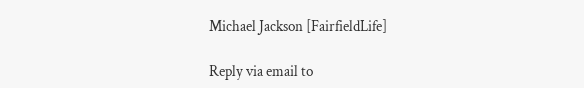Michael Jackson [FairfieldLife]

Reply via email to